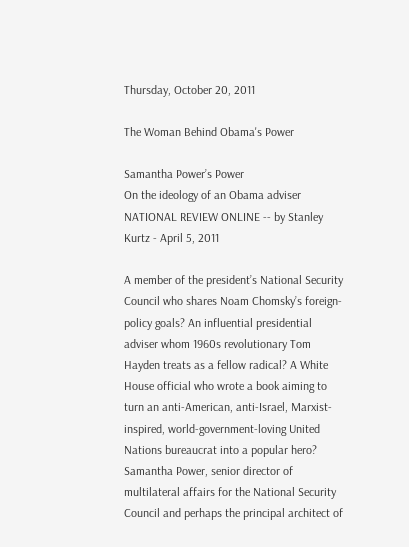Thursday, October 20, 2011

The Woman Behind Obama's Power

Samantha Power’s Power
On the ideology of an Obama adviser
NATIONAL REVIEW ONLINE -- by Stanley Kurtz - April 5, 2011

A member of the president’s National Security Council who shares Noam Chomsky’s foreign-policy goals? An influential presidential adviser whom 1960s revolutionary Tom Hayden treats as a fellow radical? A White House official who wrote a book aiming to turn an anti-American, anti-Israel, Marxist-inspired, world-government-loving United Nations bureaucrat into a popular hero? Samantha Power, senior director of multilateral affairs for the National Security Council and perhaps the principal architect of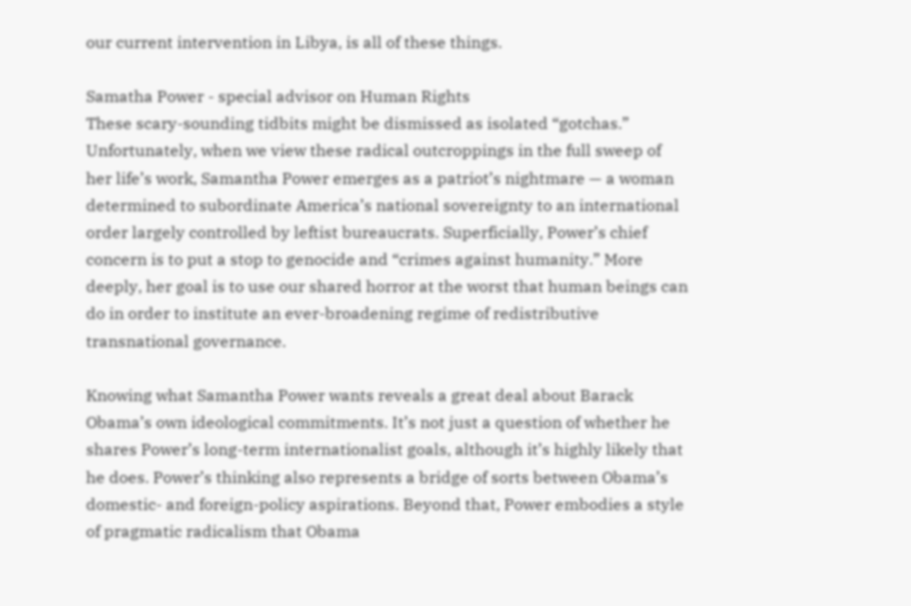our current intervention in Libya, is all of these things.

Samatha Power - special advisor on Human Rights
These scary-sounding tidbits might be dismissed as isolated “gotchas.” Unfortunately, when we view these radical outcroppings in the full sweep of her life’s work, Samantha Power emerges as a patriot’s nightmare — a woman determined to subordinate America’s national sovereignty to an international order largely controlled by leftist bureaucrats. Superficially, Power’s chief concern is to put a stop to genocide and “crimes against humanity.” More deeply, her goal is to use our shared horror at the worst that human beings can do in order to institute an ever-broadening regime of redistributive transnational governance.

Knowing what Samantha Power wants reveals a great deal about Barack Obama’s own ideological commitments. It’s not just a question of whether he shares Power’s long-term internationalist goals, although it’s highly likely that he does. Power’s thinking also represents a bridge of sorts between Obama’s domestic- and foreign-policy aspirations. Beyond that, Power embodies a style of pragmatic radicalism that Obama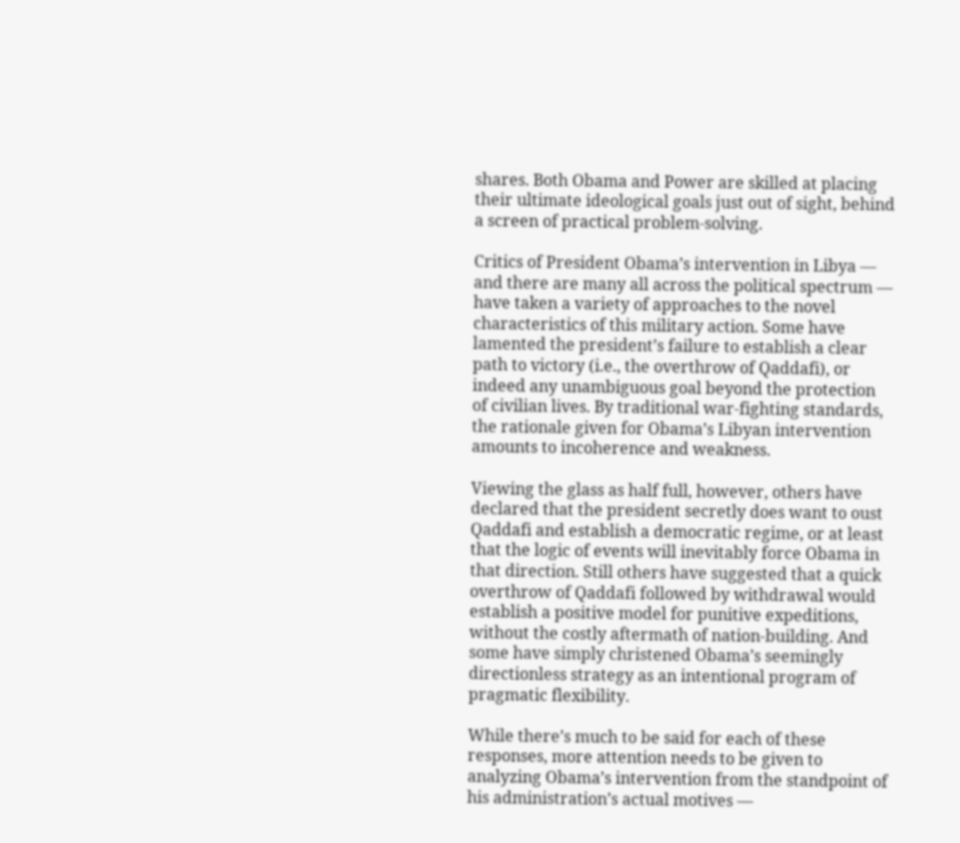shares. Both Obama and Power are skilled at placing their ultimate ideological goals just out of sight, behind a screen of practical problem-solving.

Critics of President Obama’s intervention in Libya — and there are many all across the political spectrum — have taken a variety of approaches to the novel characteristics of this military action. Some have lamented the president’s failure to establish a clear path to victory (i.e., the overthrow of Qaddafi), or indeed any unambiguous goal beyond the protection of civilian lives. By traditional war-fighting standards, the rationale given for Obama’s Libyan intervention amounts to incoherence and weakness.

Viewing the glass as half full, however, others have declared that the president secretly does want to oust Qaddafi and establish a democratic regime, or at least that the logic of events will inevitably force Obama in that direction. Still others have suggested that a quick overthrow of Qaddafi followed by withdrawal would establish a positive model for punitive expeditions, without the costly aftermath of nation-building. And some have simply christened Obama’s seemingly directionless strategy as an intentional program of pragmatic flexibility.

While there’s much to be said for each of these responses, more attention needs to be given to analyzing Obama’s intervention from the standpoint of his administration’s actual motives —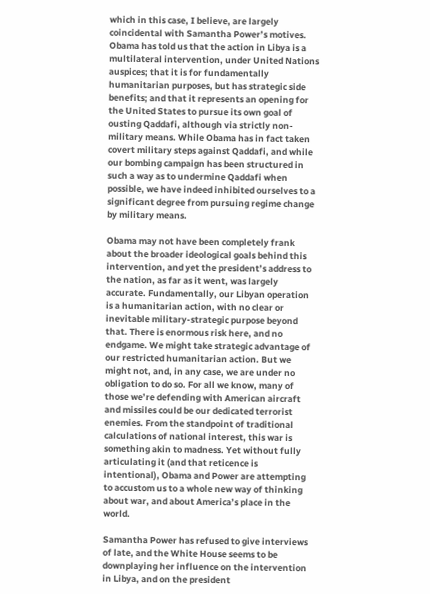which in this case, I believe, are largely coincidental with Samantha Power’s motives. Obama has told us that the action in Libya is a multilateral intervention, under United Nations auspices; that it is for fundamentally humanitarian purposes, but has strategic side benefits; and that it represents an opening for the United States to pursue its own goal of ousting Qaddafi, although via strictly non-military means. While Obama has in fact taken covert military steps against Qaddafi, and while our bombing campaign has been structured in such a way as to undermine Qaddafi when possible, we have indeed inhibited ourselves to a significant degree from pursuing regime change by military means.

Obama may not have been completely frank about the broader ideological goals behind this intervention, and yet the president’s address to the nation, as far as it went, was largely accurate. Fundamentally, our Libyan operation is a humanitarian action, with no clear or inevitable military-strategic purpose beyond that. There is enormous risk here, and no endgame. We might take strategic advantage of our restricted humanitarian action. But we might not, and, in any case, we are under no obligation to do so. For all we know, many of those we’re defending with American aircraft and missiles could be our dedicated terrorist enemies. From the standpoint of traditional calculations of national interest, this war is something akin to madness. Yet without fully articulating it (and that reticence is intentional), Obama and Power are attempting to accustom us to a whole new way of thinking about war, and about America’s place in the world.

Samantha Power has refused to give interviews of late, and the White House seems to be downplaying her influence on the intervention in Libya, and on the president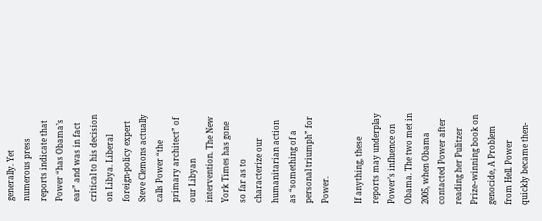generally. Yet numerous press reports indicate that Power “has Obama’s ear” and was in fact critical to his decision on Libya. Liberal foreign-policy expert Steve Clemons actually calls Power “the primary architect” of our Libyan intervention. The New York Times has gone so far as to characterize our humanitarian action as “something of a personal triumph” for Power.

If anything, these reports may underplay Power’s influence on Obama. The two met in 2005, when Obama contacted Power after reading her Pulitzer Prize–winning book on genocide, A Problem from Hell. Power quickly became then-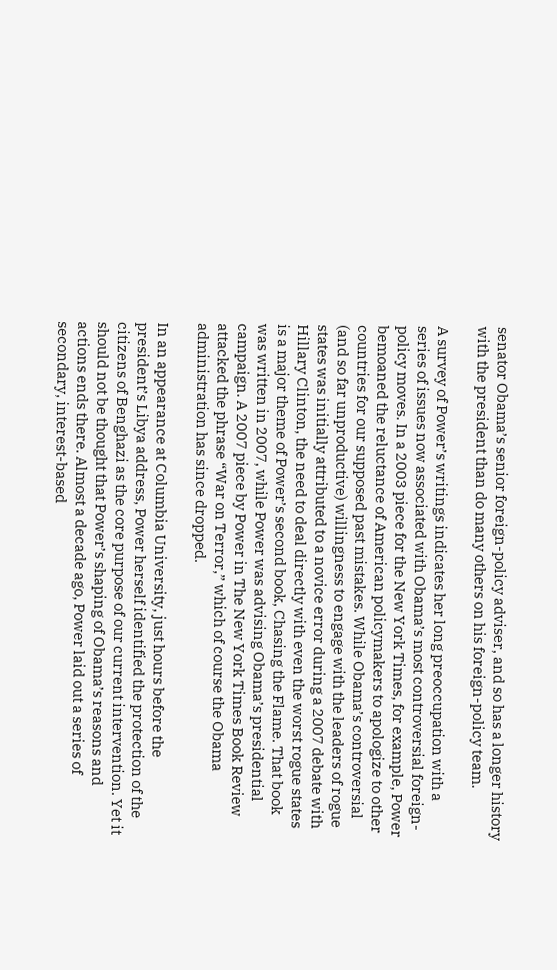senator Obama’s senior foreign-policy adviser, and so has a longer history with the president than do many others on his foreign-policy team.

A survey of Power’s writings indicates her long preoccupation with a series of issues now associated with Obama’s most controversial foreign-policy moves. In a 2003 piece for the New York Times, for example, Power bemoaned the reluctance of American policymakers to apologize to other countries for our supposed past mistakes. While Obama’s controversial (and so far unproductive) willingness to engage with the leaders of rogue states was initially attributed to a novice error during a 2007 debate with Hillary Clinton, the need to deal directly with even the worst rogue states is a major theme of Power’s second book, Chasing the Flame. That book was written in 2007, while Power was advising Obama’s presidential campaign. A 2007 piece by Power in The New York Times Book Review attacked the phrase “War on Terror,” which of course the Obama administration has since dropped.

In an appearance at Columbia University, just hours before the president’s Libya address, Power herself identified the protection of the citizens of Benghazi as the core purpose of our current intervention. Yet it should not be thought that Power’s shaping of Obama’s reasons and actions ends there. Almost a decade ago, Power laid out a series of secondary, interest-based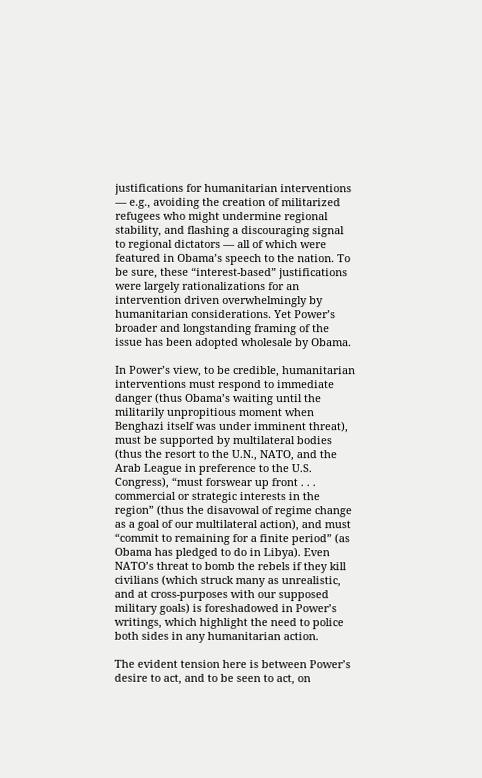justifications for humanitarian interventions — e.g., avoiding the creation of militarized refugees who might undermine regional stability, and flashing a discouraging signal to regional dictators — all of which were featured in Obama’s speech to the nation. To be sure, these “interest-based” justifications were largely rationalizations for an intervention driven overwhelmingly by humanitarian considerations. Yet Power’s broader and longstanding framing of the issue has been adopted wholesale by Obama.

In Power’s view, to be credible, humanitarian interventions must respond to immediate danger (thus Obama’s waiting until the militarily unpropitious moment when Benghazi itself was under imminent threat), must be supported by multilateral bodies (thus the resort to the U.N., NATO, and the Arab League in preference to the U.S. Congress), “must forswear up front . . . commercial or strategic interests in the region” (thus the disavowal of regime change as a goal of our multilateral action), and must “commit to remaining for a finite period” (as Obama has pledged to do in Libya). Even NATO’s threat to bomb the rebels if they kill civilians (which struck many as unrealistic, and at cross-purposes with our supposed military goals) is foreshadowed in Power’s writings, which highlight the need to police both sides in any humanitarian action.

The evident tension here is between Power’s desire to act, and to be seen to act, on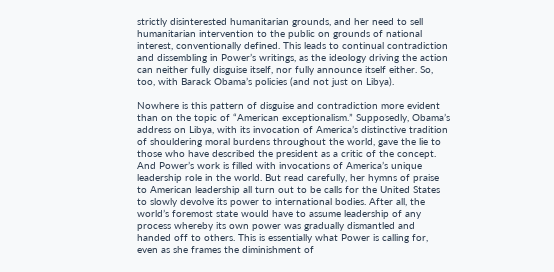strictly disinterested humanitarian grounds, and her need to sell humanitarian intervention to the public on grounds of national interest, conventionally defined. This leads to continual contradiction and dissembling in Power’s writings, as the ideology driving the action can neither fully disguise itself, nor fully announce itself either. So, too, with Barack Obama’s policies (and not just on Libya).

Nowhere is this pattern of disguise and contradiction more evident than on the topic of “American exceptionalism.” Supposedly, Obama’s address on Libya, with its invocation of America’s distinctive tradition of shouldering moral burdens throughout the world, gave the lie to those who have described the president as a critic of the concept. And Power’s work is filled with invocations of America’s unique leadership role in the world. But read carefully, her hymns of praise to American leadership all turn out to be calls for the United States to slowly devolve its power to international bodies. After all, the world’s foremost state would have to assume leadership of any process whereby its own power was gradually dismantled and handed off to others. This is essentially what Power is calling for, even as she frames the diminishment of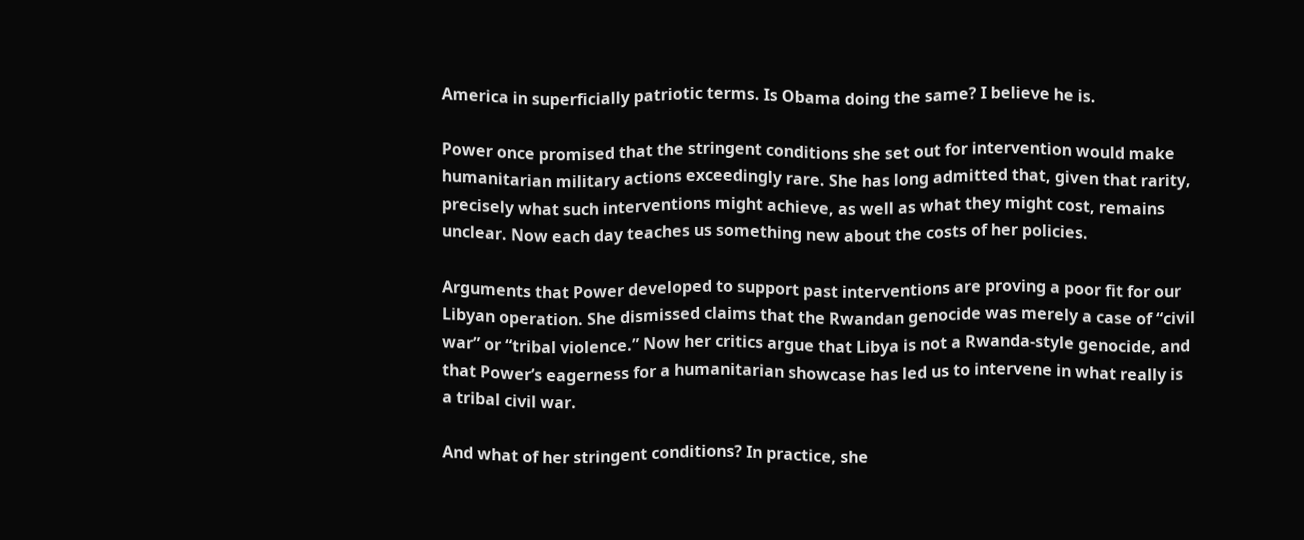America in superficially patriotic terms. Is Obama doing the same? I believe he is.

Power once promised that the stringent conditions she set out for intervention would make humanitarian military actions exceedingly rare. She has long admitted that, given that rarity, precisely what such interventions might achieve, as well as what they might cost, remains unclear. Now each day teaches us something new about the costs of her policies.

Arguments that Power developed to support past interventions are proving a poor fit for our Libyan operation. She dismissed claims that the Rwandan genocide was merely a case of “civil war” or “tribal violence.” Now her critics argue that Libya is not a Rwanda-style genocide, and that Power’s eagerness for a humanitarian showcase has led us to intervene in what really is a tribal civil war.

And what of her stringent conditions? In practice, she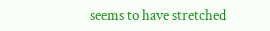seems to have stretched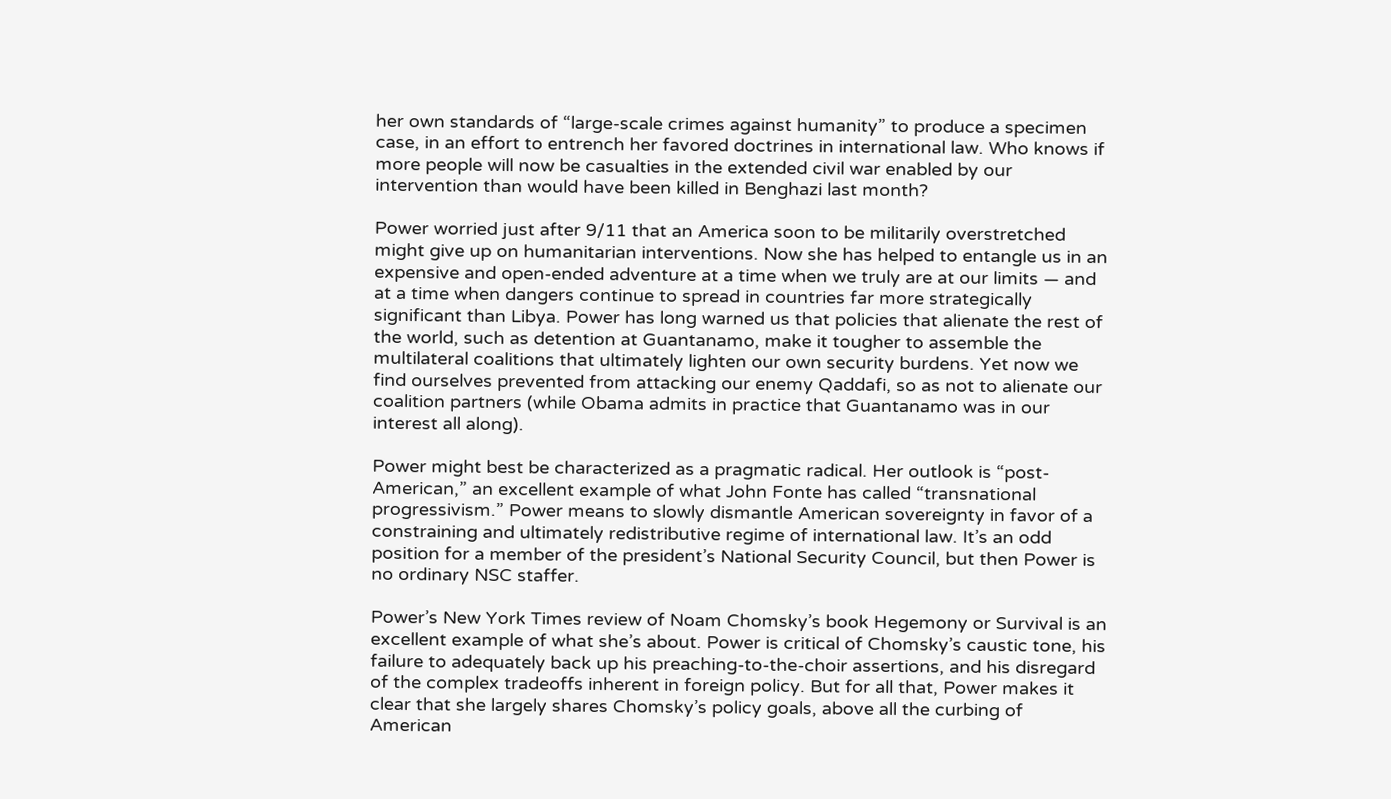her own standards of “large-scale crimes against humanity” to produce a specimen case, in an effort to entrench her favored doctrines in international law. Who knows if more people will now be casualties in the extended civil war enabled by our intervention than would have been killed in Benghazi last month?

Power worried just after 9/11 that an America soon to be militarily overstretched might give up on humanitarian interventions. Now she has helped to entangle us in an expensive and open-ended adventure at a time when we truly are at our limits — and at a time when dangers continue to spread in countries far more strategically significant than Libya. Power has long warned us that policies that alienate the rest of the world, such as detention at Guantanamo, make it tougher to assemble the multilateral coalitions that ultimately lighten our own security burdens. Yet now we find ourselves prevented from attacking our enemy Qaddafi, so as not to alienate our coalition partners (while Obama admits in practice that Guantanamo was in our interest all along).

Power might best be characterized as a pragmatic radical. Her outlook is “post-American,” an excellent example of what John Fonte has called “transnational progressivism.” Power means to slowly dismantle American sovereignty in favor of a constraining and ultimately redistributive regime of international law. It’s an odd position for a member of the president’s National Security Council, but then Power is no ordinary NSC staffer.

Power’s New York Times review of Noam Chomsky’s book Hegemony or Survival is an excellent example of what she’s about. Power is critical of Chomsky’s caustic tone, his failure to adequately back up his preaching-to-the-choir assertions, and his disregard of the complex tradeoffs inherent in foreign policy. But for all that, Power makes it clear that she largely shares Chomsky’s policy goals, above all the curbing of American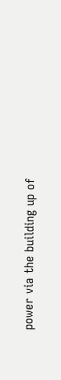power via the building up of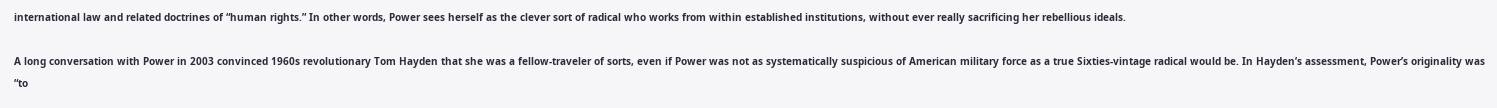international law and related doctrines of “human rights.” In other words, Power sees herself as the clever sort of radical who works from within established institutions, without ever really sacrificing her rebellious ideals.

A long conversation with Power in 2003 convinced 1960s revolutionary Tom Hayden that she was a fellow-traveler of sorts, even if Power was not as systematically suspicious of American military force as a true Sixties-vintage radical would be. In Hayden’s assessment, Power’s originality was “to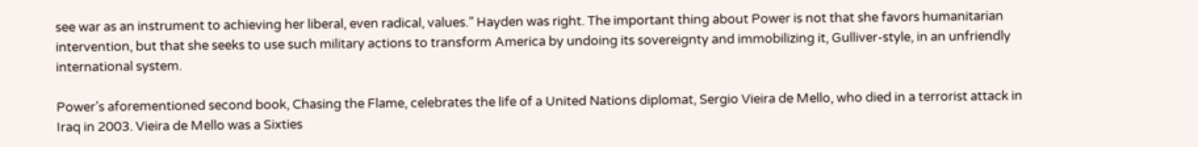see war as an instrument to achieving her liberal, even radical, values.” Hayden was right. The important thing about Power is not that she favors humanitarian intervention, but that she seeks to use such military actions to transform America by undoing its sovereignty and immobilizing it, Gulliver-style, in an unfriendly international system.

Power’s aforementioned second book, Chasing the Flame, celebrates the life of a United Nations diplomat, Sergio Vieira de Mello, who died in a terrorist attack in Iraq in 2003. Vieira de Mello was a Sixties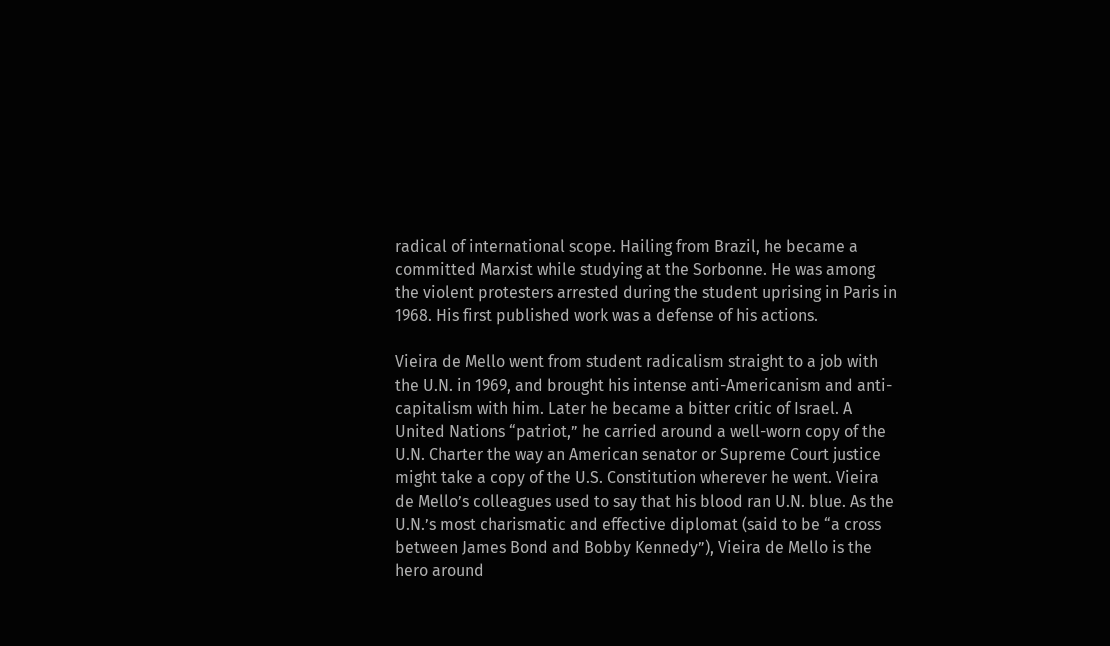radical of international scope. Hailing from Brazil, he became a committed Marxist while studying at the Sorbonne. He was among the violent protesters arrested during the student uprising in Paris in 1968. His first published work was a defense of his actions.

Vieira de Mello went from student radicalism straight to a job with the U.N. in 1969, and brought his intense anti-Americanism and anti-capitalism with him. Later he became a bitter critic of Israel. A United Nations “patriot,” he carried around a well-worn copy of the U.N. Charter the way an American senator or Supreme Court justice might take a copy of the U.S. Constitution wherever he went. Vieira de Mello’s colleagues used to say that his blood ran U.N. blue. As the U.N.’s most charismatic and effective diplomat (said to be “a cross between James Bond and Bobby Kennedy”), Vieira de Mello is the hero around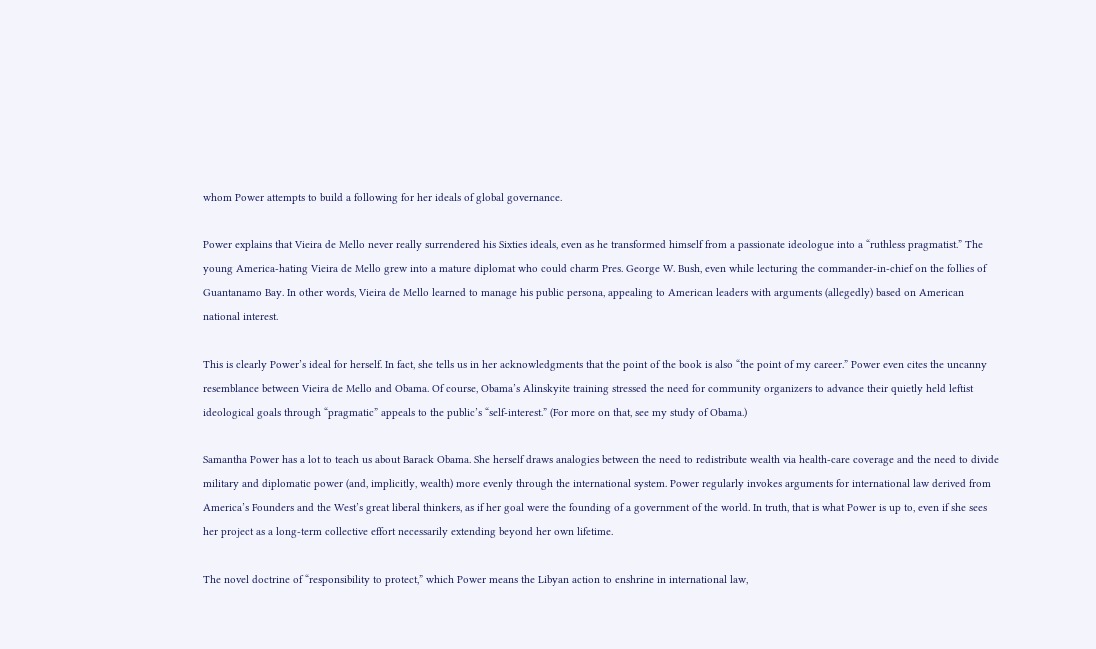whom Power attempts to build a following for her ideals of global governance.

Power explains that Vieira de Mello never really surrendered his Sixties ideals, even as he transformed himself from a passionate ideologue into a “ruthless pragmatist.” The young America-hating Vieira de Mello grew into a mature diplomat who could charm Pres. George W. Bush, even while lecturing the commander-in-chief on the follies of Guantanamo Bay. In other words, Vieira de Mello learned to manage his public persona, appealing to American leaders with arguments (allegedly) based on American national interest.

This is clearly Power’s ideal for herself. In fact, she tells us in her acknowledgments that the point of the book is also “the point of my career.” Power even cites the uncanny resemblance between Vieira de Mello and Obama. Of course, Obama’s Alinskyite training stressed the need for community organizers to advance their quietly held leftist ideological goals through “pragmatic” appeals to the public’s “self-interest.” (For more on that, see my study of Obama.)

Samantha Power has a lot to teach us about Barack Obama. She herself draws analogies between the need to redistribute wealth via health-care coverage and the need to divide military and diplomatic power (and, implicitly, wealth) more evenly through the international system. Power regularly invokes arguments for international law derived from America’s Founders and the West’s great liberal thinkers, as if her goal were the founding of a government of the world. In truth, that is what Power is up to, even if she sees her project as a long-term collective effort necessarily extending beyond her own lifetime.

The novel doctrine of “responsibility to protect,” which Power means the Libyan action to enshrine in international law,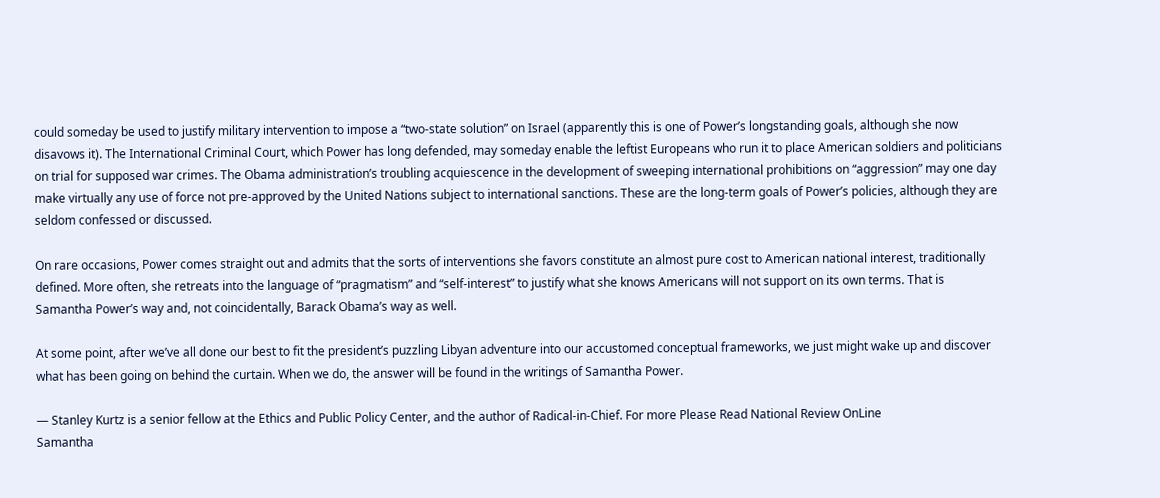could someday be used to justify military intervention to impose a “two-state solution” on Israel (apparently this is one of Power’s longstanding goals, although she now disavows it). The International Criminal Court, which Power has long defended, may someday enable the leftist Europeans who run it to place American soldiers and politicians on trial for supposed war crimes. The Obama administration’s troubling acquiescence in the development of sweeping international prohibitions on “aggression” may one day make virtually any use of force not pre-approved by the United Nations subject to international sanctions. These are the long-term goals of Power’s policies, although they are seldom confessed or discussed.

On rare occasions, Power comes straight out and admits that the sorts of interventions she favors constitute an almost pure cost to American national interest, traditionally defined. More often, she retreats into the language of “pragmatism” and “self-interest” to justify what she knows Americans will not support on its own terms. That is Samantha Power’s way and, not coincidentally, Barack Obama’s way as well.

At some point, after we’ve all done our best to fit the president’s puzzling Libyan adventure into our accustomed conceptual frameworks, we just might wake up and discover what has been going on behind the curtain. When we do, the answer will be found in the writings of Samantha Power.

— Stanley Kurtz is a senior fellow at the Ethics and Public Policy Center, and the author of Radical-in-Chief. For more Please Read National Review OnLine
Samantha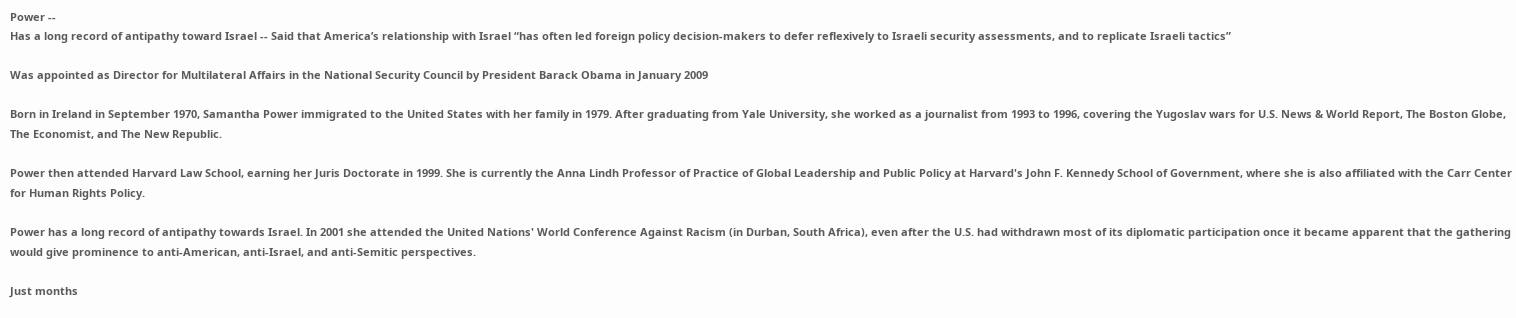Power --
Has a long record of antipathy toward Israel -- Said that America’s relationship with Israel “has often led foreign policy decision-makers to defer reflexively to Israeli security assessments, and to replicate Israeli tactics”

Was appointed as Director for Multilateral Affairs in the National Security Council by President Barack Obama in January 2009

Born in Ireland in September 1970, Samantha Power immigrated to the United States with her family in 1979. After graduating from Yale University, she worked as a journalist from 1993 to 1996, covering the Yugoslav wars for U.S. News & World Report, The Boston Globe, The Economist, and The New Republic.

Power then attended Harvard Law School, earning her Juris Doctorate in 1999. She is currently the Anna Lindh Professor of Practice of Global Leadership and Public Policy at Harvard's John F. Kennedy School of Government, where she is also affiliated with the Carr Center for Human Rights Policy.

Power has a long record of antipathy towards Israel. In 2001 she attended the United Nations' World Conference Against Racism (in Durban, South Africa), even after the U.S. had withdrawn most of its diplomatic participation once it became apparent that the gathering would give prominence to anti-American, anti-Israel, and anti-Semitic perspectives.

Just months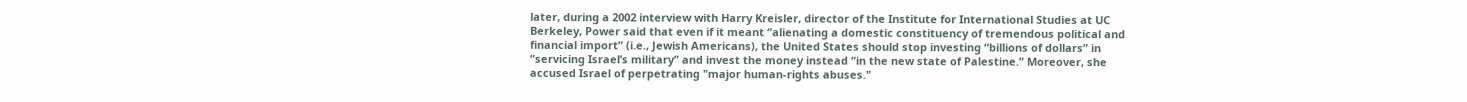later, during a 2002 interview with Harry Kreisler, director of the Institute for International Studies at UC Berkeley, Power said that even if it meant “alienating a domestic constituency of tremendous political and financial import” (i.e., Jewish Americans), the United States should stop investing “billions of dollars” in “servicing Israel’s military” and invest the money instead “in the new state of Palestine.” Moreover, she accused Israel of perpetrating "major human-rights abuses."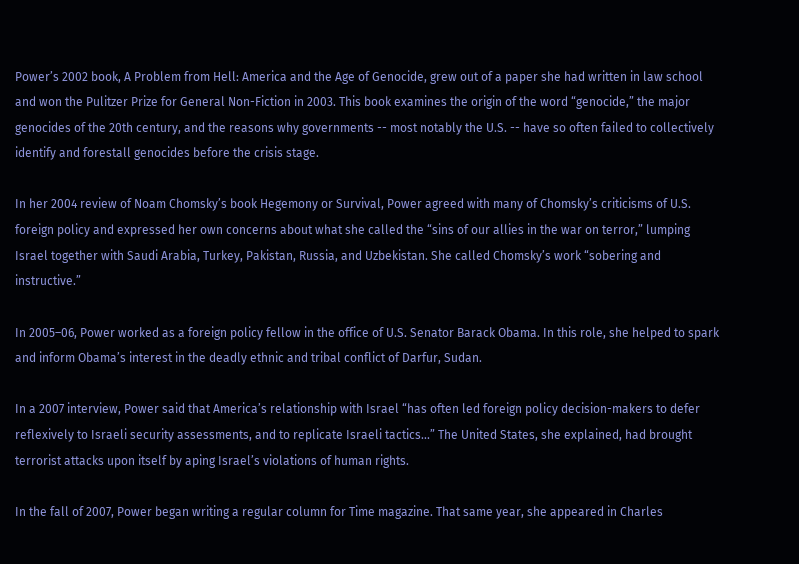Power’s 2002 book, A Problem from Hell: America and the Age of Genocide, grew out of a paper she had written in law school and won the Pulitzer Prize for General Non-Fiction in 2003. This book examines the origin of the word “genocide,” the major genocides of the 20th century, and the reasons why governments -- most notably the U.S. -- have so often failed to collectively identify and forestall genocides before the crisis stage.

In her 2004 review of Noam Chomsky’s book Hegemony or Survival, Power agreed with many of Chomsky’s criticisms of U.S. foreign policy and expressed her own concerns about what she called the “sins of our allies in the war on terror,” lumping Israel together with Saudi Arabia, Turkey, Pakistan, Russia, and Uzbekistan. She called Chomsky’s work “sobering and instructive.”

In 2005–06, Power worked as a foreign policy fellow in the office of U.S. Senator Barack Obama. In this role, she helped to spark and inform Obama’s interest in the deadly ethnic and tribal conflict of Darfur, Sudan.

In a 2007 interview, Power said that America’s relationship with Israel “has often led foreign policy decision-makers to defer reflexively to Israeli security assessments, and to replicate Israeli tactics...” The United States, she explained, had brought terrorist attacks upon itself by aping Israel’s violations of human rights.

In the fall of 2007, Power began writing a regular column for Time magazine. That same year, she appeared in Charles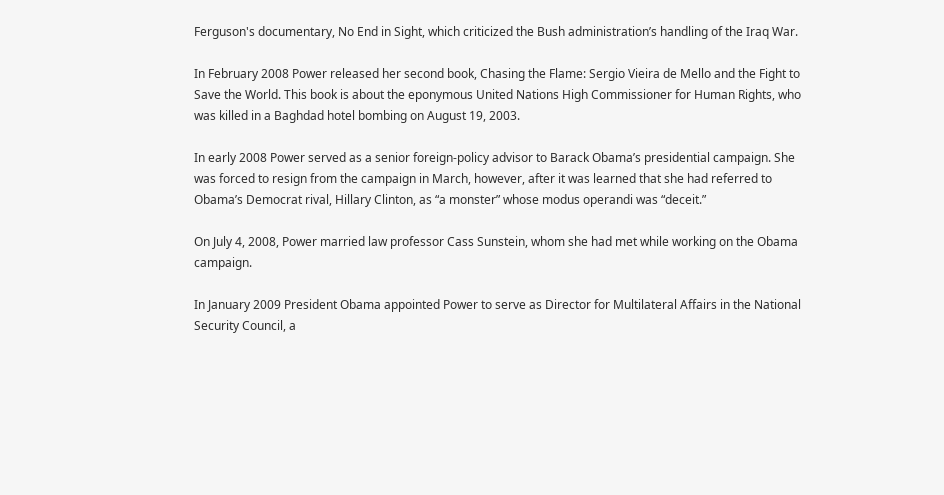Ferguson's documentary, No End in Sight, which criticized the Bush administration’s handling of the Iraq War.

In February 2008 Power released her second book, Chasing the Flame: Sergio Vieira de Mello and the Fight to Save the World. This book is about the eponymous United Nations High Commissioner for Human Rights, who was killed in a Baghdad hotel bombing on August 19, 2003.

In early 2008 Power served as a senior foreign-policy advisor to Barack Obama’s presidential campaign. She was forced to resign from the campaign in March, however, after it was learned that she had referred to Obama’s Democrat rival, Hillary Clinton, as “a monster” whose modus operandi was “deceit.”

On July 4, 2008, Power married law professor Cass Sunstein, whom she had met while working on the Obama campaign.

In January 2009 President Obama appointed Power to serve as Director for Multilateral Affairs in the National Security Council, a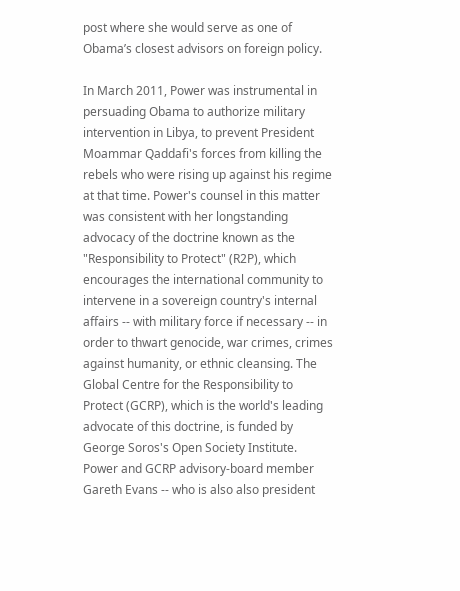post where she would serve as one of Obama’s closest advisors on foreign policy.

In March 2011, Power was instrumental in persuading Obama to authorize military intervention in Libya, to prevent President Moammar Qaddafi's forces from killing the rebels who were rising up against his regime at that time. Power's counsel in this matter was consistent with her longstanding advocacy of the doctrine known as the "Responsibility to Protect" (R2P), which encourages the international community to intervene in a sovereign country's internal affairs -- with military force if necessary -- in order to thwart genocide, war crimes, crimes against humanity, or ethnic cleansing. The Global Centre for the Responsibility to Protect (GCRP), which is the world's leading advocate of this doctrine, is funded by George Soros's Open Society Institute. Power and GCRP advisory-board member Gareth Evans -- who is also also president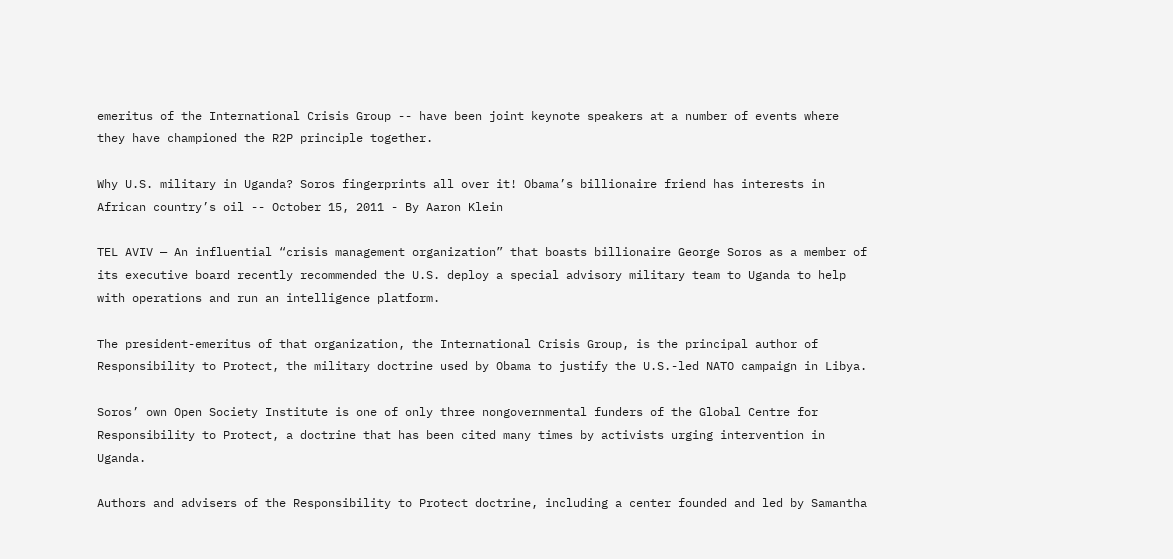emeritus of the International Crisis Group -- have been joint keynote speakers at a number of events where they have championed the R2P principle together.

Why U.S. military in Uganda? Soros fingerprints all over it! Obama’s billionaire friend has interests in African country’s oil -- October 15, 2011 - By Aaron Klein

TEL AVIV — An influential “crisis management organization” that boasts billionaire George Soros as a member of its executive board recently recommended the U.S. deploy a special advisory military team to Uganda to help with operations and run an intelligence platform.

The president-emeritus of that organization, the International Crisis Group, is the principal author of Responsibility to Protect, the military doctrine used by Obama to justify the U.S.-led NATO campaign in Libya.

Soros’ own Open Society Institute is one of only three nongovernmental funders of the Global Centre for Responsibility to Protect, a doctrine that has been cited many times by activists urging intervention in Uganda.

Authors and advisers of the Responsibility to Protect doctrine, including a center founded and led by Samantha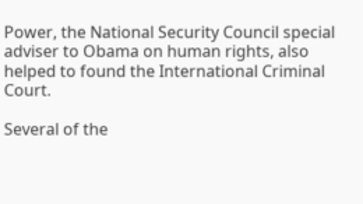Power, the National Security Council special adviser to Obama on human rights, also helped to found the International Criminal Court.

Several of the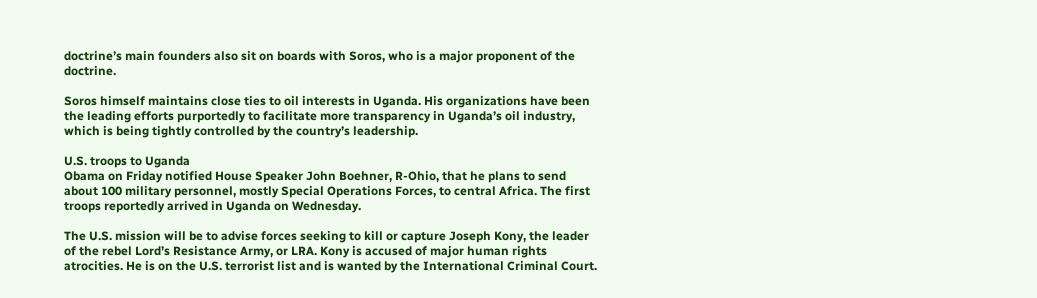doctrine’s main founders also sit on boards with Soros, who is a major proponent of the doctrine.

Soros himself maintains close ties to oil interests in Uganda. His organizations have been the leading efforts purportedly to facilitate more transparency in Uganda’s oil industry, which is being tightly controlled by the country’s leadership.

U.S. troops to Uganda
Obama on Friday notified House Speaker John Boehner, R-Ohio, that he plans to send about 100 military personnel, mostly Special Operations Forces, to central Africa. The first troops reportedly arrived in Uganda on Wednesday.

The U.S. mission will be to advise forces seeking to kill or capture Joseph Kony, the leader of the rebel Lord’s Resistance Army, or LRA. Kony is accused of major human rights atrocities. He is on the U.S. terrorist list and is wanted by the International Criminal Court.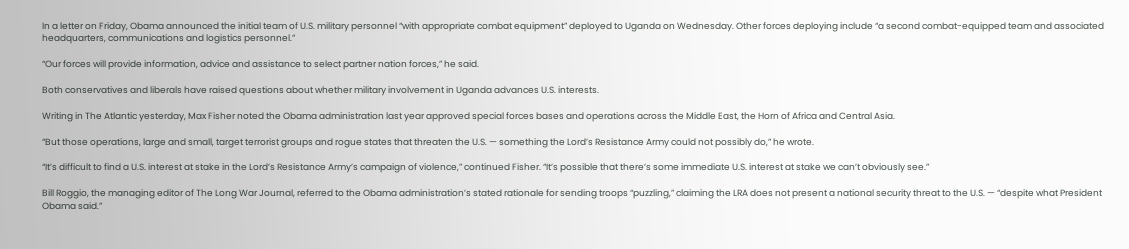In a letter on Friday, Obama announced the initial team of U.S. military personnel “with appropriate combat equipment” deployed to Uganda on Wednesday. Other forces deploying include “a second combat-equipped team and associated headquarters, communications and logistics personnel.”

“Our forces will provide information, advice and assistance to select partner nation forces,” he said.

Both conservatives and liberals have raised questions about whether military involvement in Uganda advances U.S. interests.

Writing in The Atlantic yesterday, Max Fisher noted the Obama administration last year approved special forces bases and operations across the Middle East, the Horn of Africa and Central Asia.

“But those operations, large and small, target terrorist groups and rogue states that threaten the U.S. — something the Lord’s Resistance Army could not possibly do,” he wrote.

“It’s difficult to find a U.S. interest at stake in the Lord’s Resistance Army’s campaign of violence,” continued Fisher. “It’s possible that there’s some immediate U.S. interest at stake we can’t obviously see.”

Bill Roggio, the managing editor of The Long War Journal, referred to the Obama administration’s stated rationale for sending troops “puzzling,” claiming the LRA does not present a national security threat to the U.S. — “despite what President Obama said.”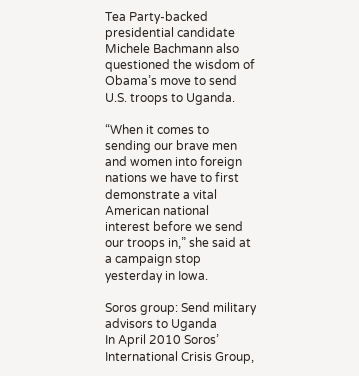Tea Party-backed presidential candidate Michele Bachmann also questioned the wisdom of Obama’s move to send U.S. troops to Uganda.

“When it comes to sending our brave men and women into foreign nations we have to first demonstrate a vital American national interest before we send our troops in,” she said at a campaign stop yesterday in Iowa.

Soros group: Send military advisors to Uganda
In April 2010 Soros’ International Crisis Group,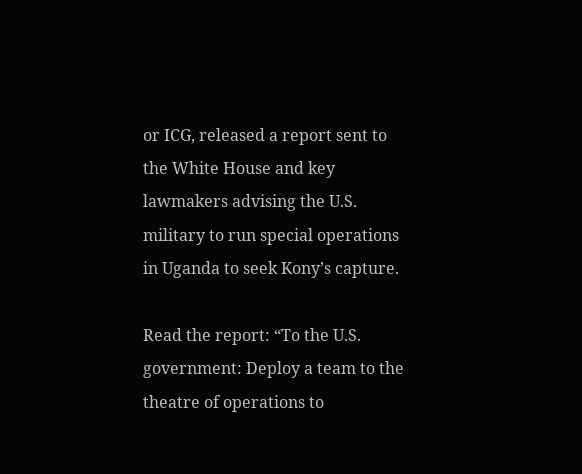or ICG, released a report sent to the White House and key lawmakers advising the U.S. military to run special operations in Uganda to seek Kony’s capture.

Read the report: “To the U.S. government: Deploy a team to the theatre of operations to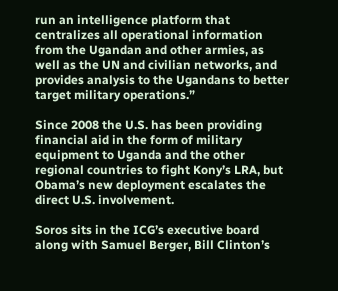run an intelligence platform that centralizes all operational information from the Ugandan and other armies, as well as the UN and civilian networks, and provides analysis to the Ugandans to better target military operations.”

Since 2008 the U.S. has been providing financial aid in the form of military equipment to Uganda and the other regional countries to fight Kony’s LRA, but Obama’s new deployment escalates the direct U.S. involvement.

Soros sits in the ICG’s executive board along with Samuel Berger, Bill Clinton’s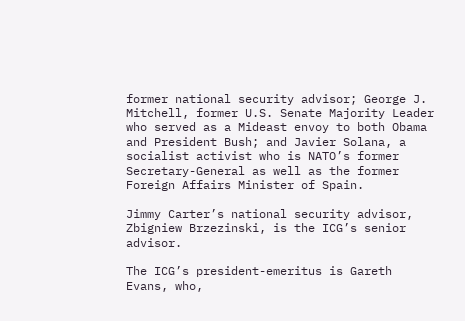former national security advisor; George J. Mitchell, former U.S. Senate Majority Leader who served as a Mideast envoy to both Obama and President Bush; and Javier Solana, a socialist activist who is NATO’s former Secretary-General as well as the former Foreign Affairs Minister of Spain.

Jimmy Carter’s national security advisor, Zbigniew Brzezinski, is the ICG’s senior advisor.

The ICG’s president-emeritus is Gareth Evans, who,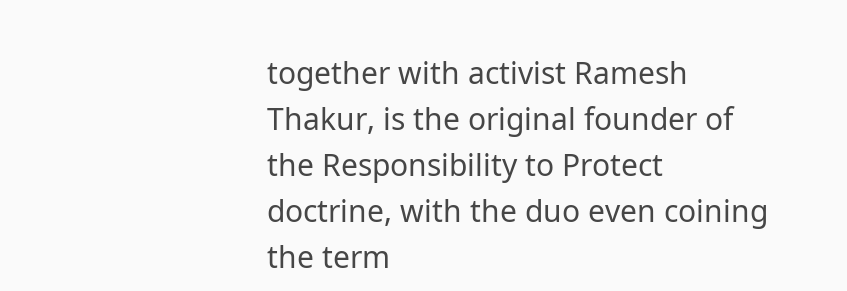together with activist Ramesh Thakur, is the original founder of the Responsibility to Protect doctrine, with the duo even coining the term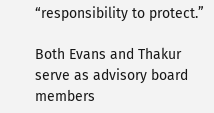“responsibility to protect.”

Both Evans and Thakur serve as advisory board members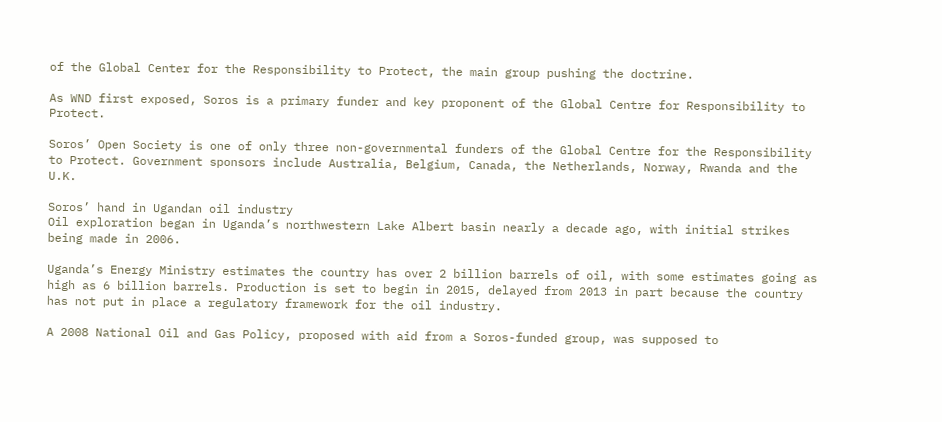of the Global Center for the Responsibility to Protect, the main group pushing the doctrine.

As WND first exposed, Soros is a primary funder and key proponent of the Global Centre for Responsibility to Protect.

Soros’ Open Society is one of only three non-governmental funders of the Global Centre for the Responsibility to Protect. Government sponsors include Australia, Belgium, Canada, the Netherlands, Norway, Rwanda and the U.K.

Soros’ hand in Ugandan oil industry
Oil exploration began in Uganda’s northwestern Lake Albert basin nearly a decade ago, with initial strikes being made in 2006.

Uganda’s Energy Ministry estimates the country has over 2 billion barrels of oil, with some estimates going as high as 6 billion barrels. Production is set to begin in 2015, delayed from 2013 in part because the country has not put in place a regulatory framework for the oil industry.

A 2008 National Oil and Gas Policy, proposed with aid from a Soros-funded group, was supposed to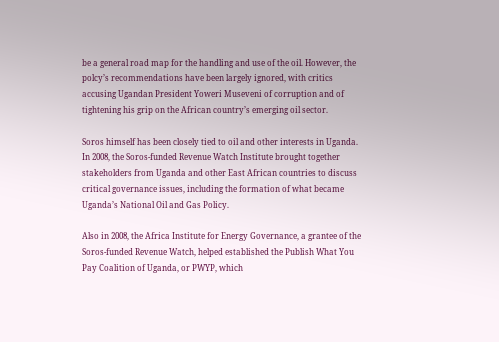be a general road map for the handling and use of the oil. However, the polcy’s recommendations have been largely ignored, with critics accusing Ugandan President Yoweri Museveni of corruption and of tightening his grip on the African country’s emerging oil sector.

Soros himself has been closely tied to oil and other interests in Uganda.
In 2008, the Soros-funded Revenue Watch Institute brought together stakeholders from Uganda and other East African countries to discuss critical governance issues, including the formation of what became Uganda’s National Oil and Gas Policy.

Also in 2008, the Africa Institute for Energy Governance, a grantee of the Soros-funded Revenue Watch, helped established the Publish What You Pay Coalition of Uganda, or PWYP, which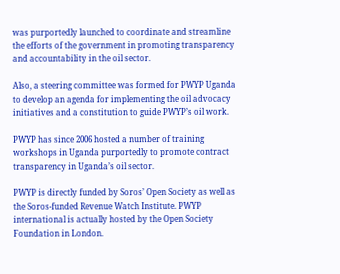was purportedly launched to coordinate and streamline the efforts of the government in promoting transparency and accountability in the oil sector.

Also, a steering committee was formed for PWYP Uganda to develop an agenda for implementing the oil advocacy initiatives and a constitution to guide PWYP’s oil work.

PWYP has since 2006 hosted a number of training workshops in Uganda purportedly to promote contract transparency in Uganda’s oil sector.

PWYP is directly funded by Soros’ Open Society as well as the Soros-funded Revenue Watch Institute. PWYP international is actually hosted by the Open Society Foundation in London.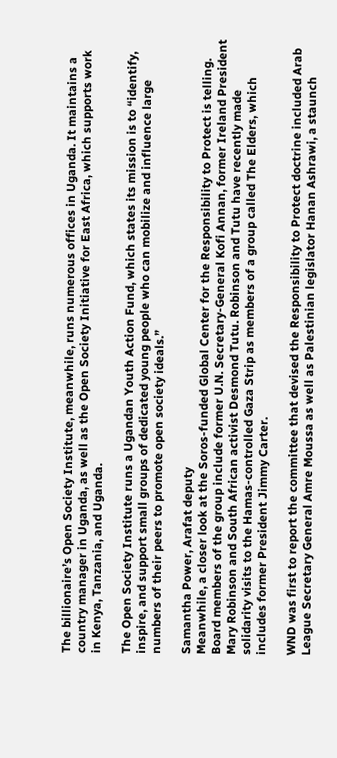The billionaire’s Open Society Institute, meanwhile, runs numerous offices in Uganda. It maintains a country manager in Uganda, as well as the Open Society Initiative for East Africa, which supports work in Kenya, Tanzania, and Uganda.

The Open Society Institute runs a Ugandan Youth Action Fund, which states its mission is to “identify, inspire, and support small groups of dedicated young people who can mobilize and influence large numbers of their peers to promote open society ideals.”

Samantha Power, Arafat deputy
Meanwhile, a closer look at the Soros-funded Global Center for the Responsibility to Protect is telling. Board members of the group include former U.N. Secretary-General Kofi Annan, former Ireland President Mary Robinson and South African activist Desmond Tutu. Robinson and Tutu have recently made solidarity visits to the Hamas-controlled Gaza Strip as members of a group called The Elders, which includes former President Jimmy Carter.

WND was first to report the committee that devised the Responsibility to Protect doctrine included Arab League Secretary General Amre Moussa as well as Palestinian legislator Hanan Ashrawi, a staunch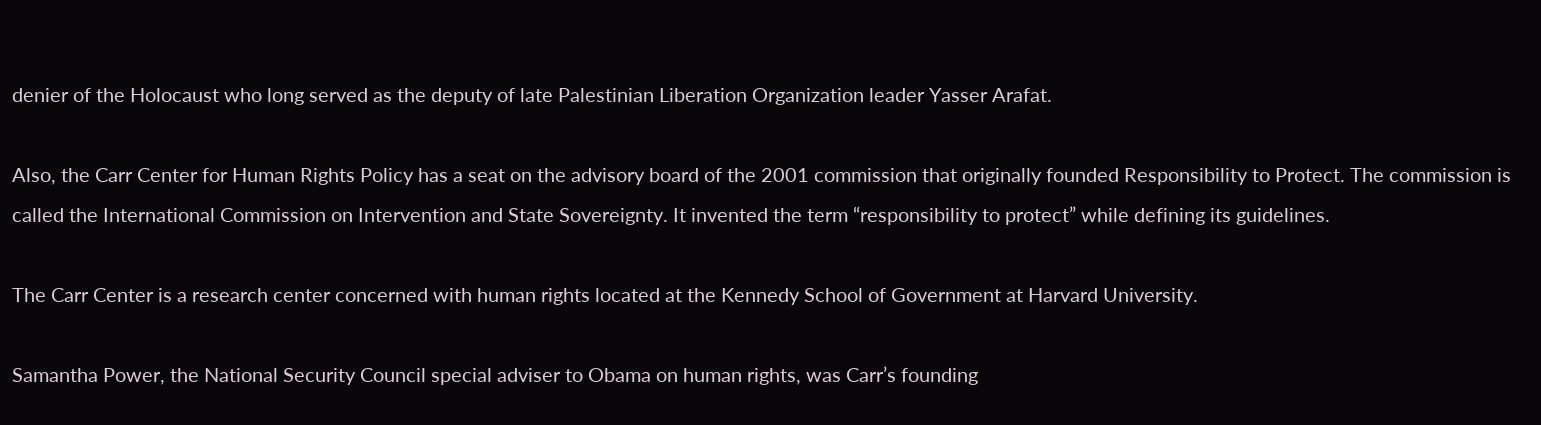denier of the Holocaust who long served as the deputy of late Palestinian Liberation Organization leader Yasser Arafat.

Also, the Carr Center for Human Rights Policy has a seat on the advisory board of the 2001 commission that originally founded Responsibility to Protect. The commission is called the International Commission on Intervention and State Sovereignty. It invented the term “responsibility to protect” while defining its guidelines.

The Carr Center is a research center concerned with human rights located at the Kennedy School of Government at Harvard University.

Samantha Power, the National Security Council special adviser to Obama on human rights, was Carr’s founding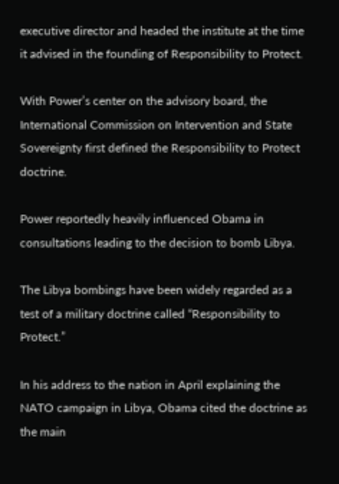executive director and headed the institute at the time it advised in the founding of Responsibility to Protect.

With Power’s center on the advisory board, the International Commission on Intervention and State Sovereignty first defined the Responsibility to Protect doctrine.

Power reportedly heavily influenced Obama in consultations leading to the decision to bomb Libya.

The Libya bombings have been widely regarded as a test of a military doctrine called “Responsibility to Protect.”

In his address to the nation in April explaining the NATO campaign in Libya, Obama cited the doctrine as the main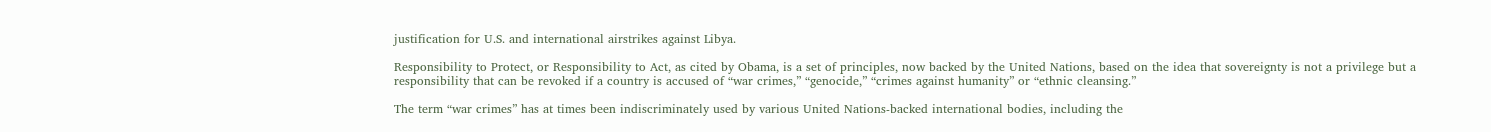justification for U.S. and international airstrikes against Libya.

Responsibility to Protect, or Responsibility to Act, as cited by Obama, is a set of principles, now backed by the United Nations, based on the idea that sovereignty is not a privilege but a responsibility that can be revoked if a country is accused of “war crimes,” “genocide,” “crimes against humanity” or “ethnic cleansing.”

The term “war crimes” has at times been indiscriminately used by various United Nations-backed international bodies, including the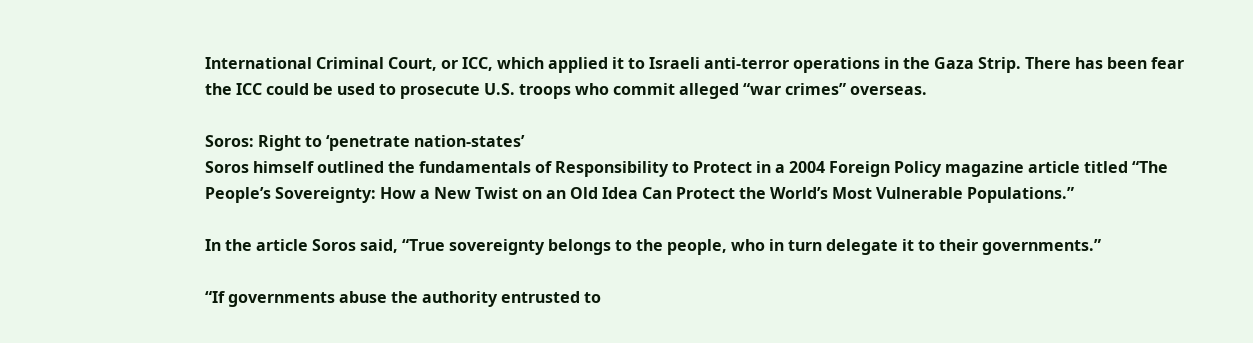International Criminal Court, or ICC, which applied it to Israeli anti-terror operations in the Gaza Strip. There has been fear the ICC could be used to prosecute U.S. troops who commit alleged “war crimes” overseas.

Soros: Right to ‘penetrate nation-states’
Soros himself outlined the fundamentals of Responsibility to Protect in a 2004 Foreign Policy magazine article titled “The People’s Sovereignty: How a New Twist on an Old Idea Can Protect the World’s Most Vulnerable Populations.”

In the article Soros said, “True sovereignty belongs to the people, who in turn delegate it to their governments.”

“If governments abuse the authority entrusted to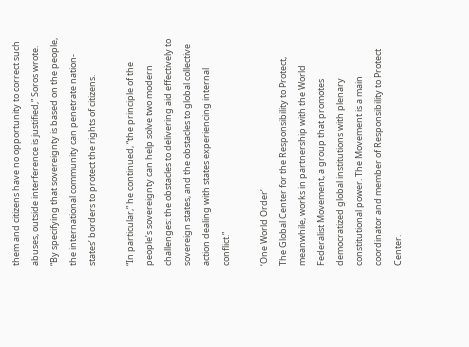them and citizens have no opportunity to correct such abuses, outside interference is justified,” Soros wrote. “By specifying that sovereignty is based on the people, the international community can penetrate nation-states’ borders to protect the rights of citizens.

“In particular,” he continued, “the principle of the people’s sovereignty can help solve two modern challenges: the obstacles to delivering aid effectively to sovereign states, and the obstacles to global collective action dealing with states experiencing internal conflict.”

‘One World Order’
The Global Center for the Responsibility to Protect, meanwhile, works in partnership with the World Federalist Movement, a group that promotes democratized global institutions with plenary constitutional power. The Movement is a main coordinator and member of Responsibility to Protect Center.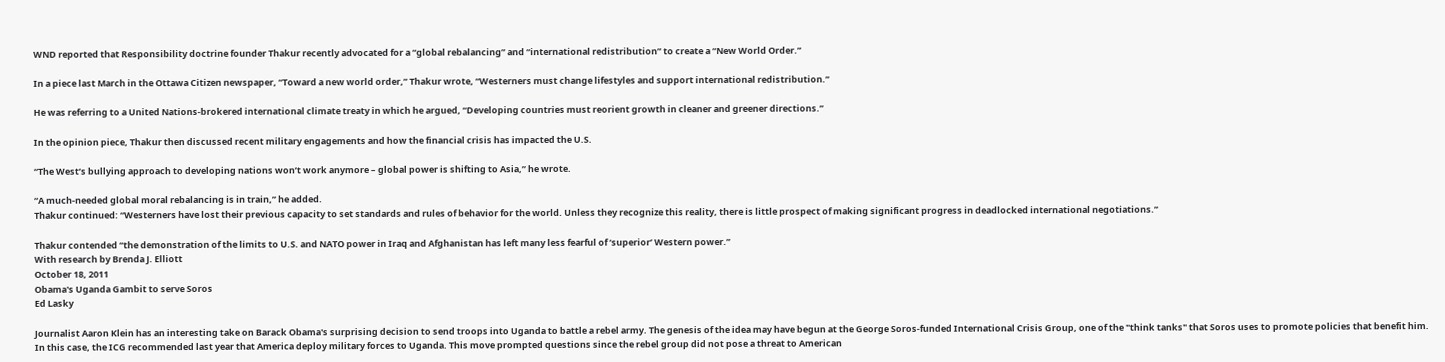WND reported that Responsibility doctrine founder Thakur recently advocated for a “global rebalancing” and “international redistribution” to create a “New World Order.”

In a piece last March in the Ottawa Citizen newspaper, “Toward a new world order,” Thakur wrote, “Westerners must change lifestyles and support international redistribution.”

He was referring to a United Nations-brokered international climate treaty in which he argued, “Developing countries must reorient growth in cleaner and greener directions.”

In the opinion piece, Thakur then discussed recent military engagements and how the financial crisis has impacted the U.S.

“The West’s bullying approach to developing nations won’t work anymore – global power is shifting to Asia,” he wrote.

“A much-needed global moral rebalancing is in train,” he added.
Thakur continued: “Westerners have lost their previous capacity to set standards and rules of behavior for the world. Unless they recognize this reality, there is little prospect of making significant progress in deadlocked international negotiations.”

Thakur contended “the demonstration of the limits to U.S. and NATO power in Iraq and Afghanistan has left many less fearful of ‘superior’ Western power.”
With research by Brenda J. Elliott
October 18, 2011
Obama's Uganda Gambit to serve Soros
Ed Lasky

Journalist Aaron Klein has an interesting take on Barack Obama's surprising decision to send troops into Uganda to battle a rebel army. The genesis of the idea may have begun at the George Soros-funded International Crisis Group, one of the "think tanks" that Soros uses to promote policies that benefit him. In this case, the ICG recommended last year that America deploy military forces to Uganda. This move prompted questions since the rebel group did not pose a threat to American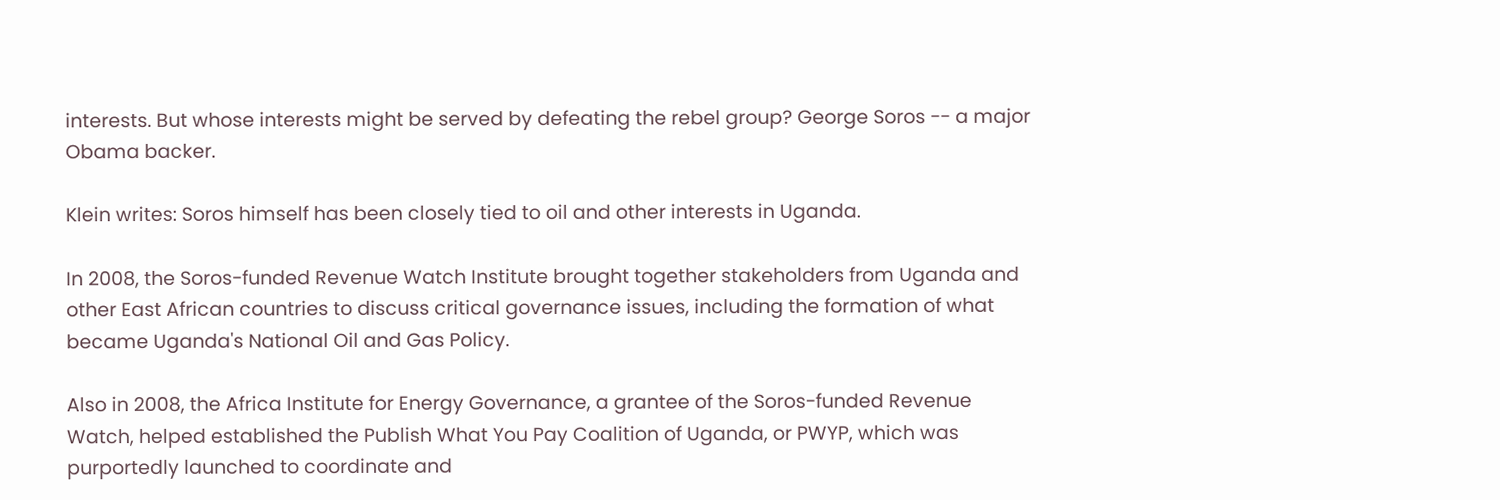interests. But whose interests might be served by defeating the rebel group? George Soros -- a major Obama backer.

Klein writes: Soros himself has been closely tied to oil and other interests in Uganda.

In 2008, the Soros-funded Revenue Watch Institute brought together stakeholders from Uganda and other East African countries to discuss critical governance issues, including the formation of what became Uganda's National Oil and Gas Policy.

Also in 2008, the Africa Institute for Energy Governance, a grantee of the Soros-funded Revenue Watch, helped established the Publish What You Pay Coalition of Uganda, or PWYP, which was purportedly launched to coordinate and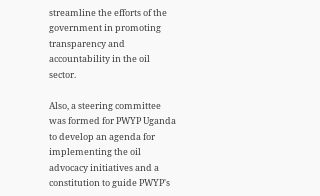streamline the efforts of the government in promoting transparency and accountability in the oil sector.

Also, a steering committee was formed for PWYP Uganda to develop an agenda for implementing the oil advocacy initiatives and a constitution to guide PWYP's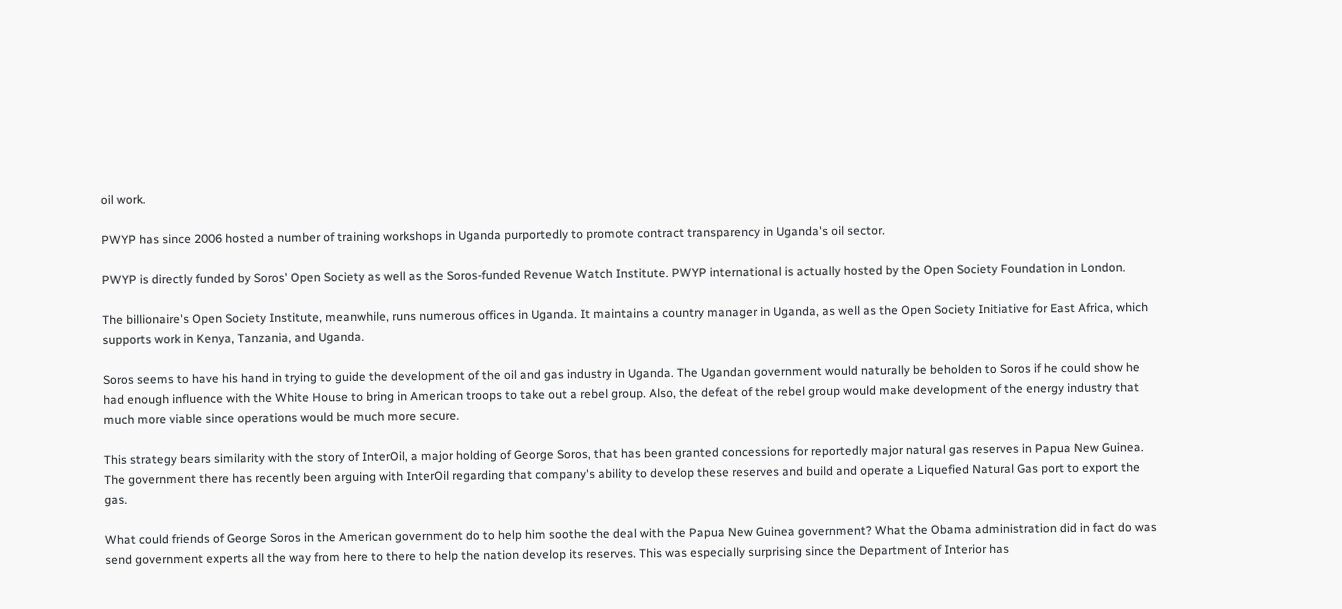oil work.

PWYP has since 2006 hosted a number of training workshops in Uganda purportedly to promote contract transparency in Uganda's oil sector.

PWYP is directly funded by Soros' Open Society as well as the Soros-funded Revenue Watch Institute. PWYP international is actually hosted by the Open Society Foundation in London.

The billionaire's Open Society Institute, meanwhile, runs numerous offices in Uganda. It maintains a country manager in Uganda, as well as the Open Society Initiative for East Africa, which supports work in Kenya, Tanzania, and Uganda.

Soros seems to have his hand in trying to guide the development of the oil and gas industry in Uganda. The Ugandan government would naturally be beholden to Soros if he could show he had enough influence with the White House to bring in American troops to take out a rebel group. Also, the defeat of the rebel group would make development of the energy industry that much more viable since operations would be much more secure.

This strategy bears similarity with the story of InterOil, a major holding of George Soros, that has been granted concessions for reportedly major natural gas reserves in Papua New Guinea. The government there has recently been arguing with InterOil regarding that company's ability to develop these reserves and build and operate a Liquefied Natural Gas port to export the gas.

What could friends of George Soros in the American government do to help him soothe the deal with the Papua New Guinea government? What the Obama administration did in fact do was send government experts all the way from here to there to help the nation develop its reserves. This was especially surprising since the Department of Interior has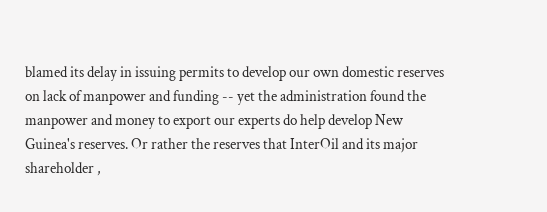blamed its delay in issuing permits to develop our own domestic reserves on lack of manpower and funding -- yet the administration found the manpower and money to export our experts do help develop New Guinea's reserves. Or rather the reserves that InterOil and its major shareholder ,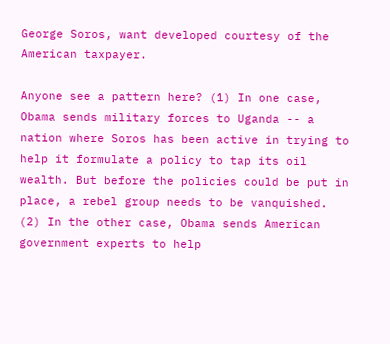George Soros, want developed courtesy of the American taxpayer.

Anyone see a pattern here? (1) In one case, Obama sends military forces to Uganda -- a nation where Soros has been active in trying to help it formulate a policy to tap its oil wealth. But before the policies could be put in place, a rebel group needs to be vanquished. (2) In the other case, Obama sends American government experts to help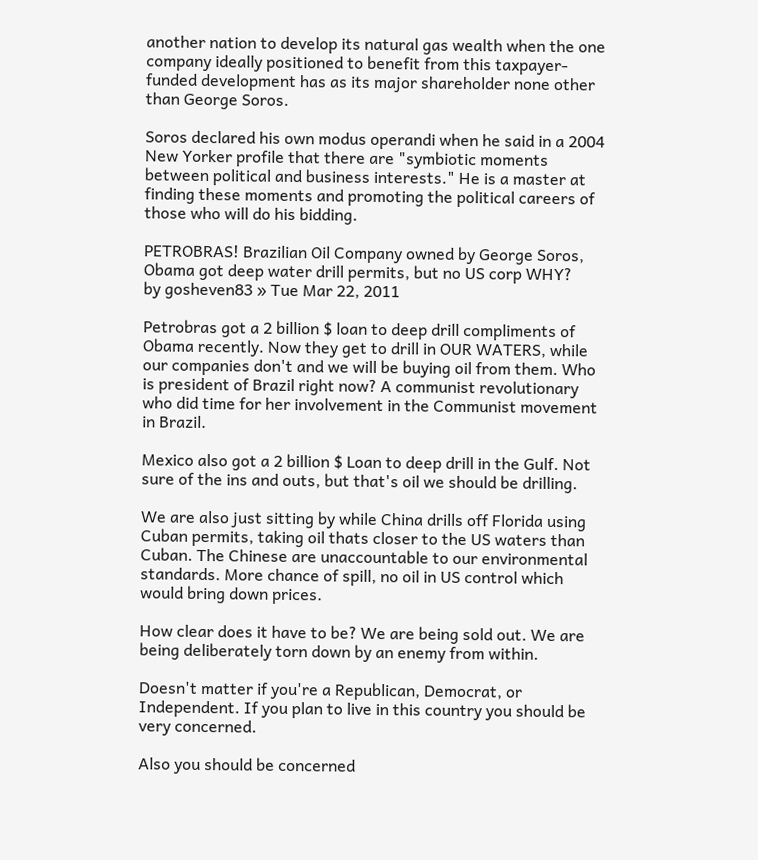another nation to develop its natural gas wealth when the one company ideally positioned to benefit from this taxpayer-funded development has as its major shareholder none other than George Soros.

Soros declared his own modus operandi when he said in a 2004 New Yorker profile that there are "symbiotic moments between political and business interests." He is a master at finding these moments and promoting the political careers of those who will do his bidding.

PETROBRAS! Brazilian Oil Company owned by George Soros, Obama got deep water drill permits, but no US corp WHY?
by gosheven83 » Tue Mar 22, 2011

Petrobras got a 2 billion $ loan to deep drill compliments of Obama recently. Now they get to drill in OUR WATERS, while our companies don't and we will be buying oil from them. Who is president of Brazil right now? A communist revolutionary who did time for her involvement in the Communist movement in Brazil.

Mexico also got a 2 billion $ Loan to deep drill in the Gulf. Not sure of the ins and outs, but that's oil we should be drilling.

We are also just sitting by while China drills off Florida using Cuban permits, taking oil thats closer to the US waters than Cuban. The Chinese are unaccountable to our environmental standards. More chance of spill, no oil in US control which would bring down prices.

How clear does it have to be? We are being sold out. We are being deliberately torn down by an enemy from within.

Doesn't matter if you're a Republican, Democrat, or Independent. If you plan to live in this country you should be very concerned.

Also you should be concerned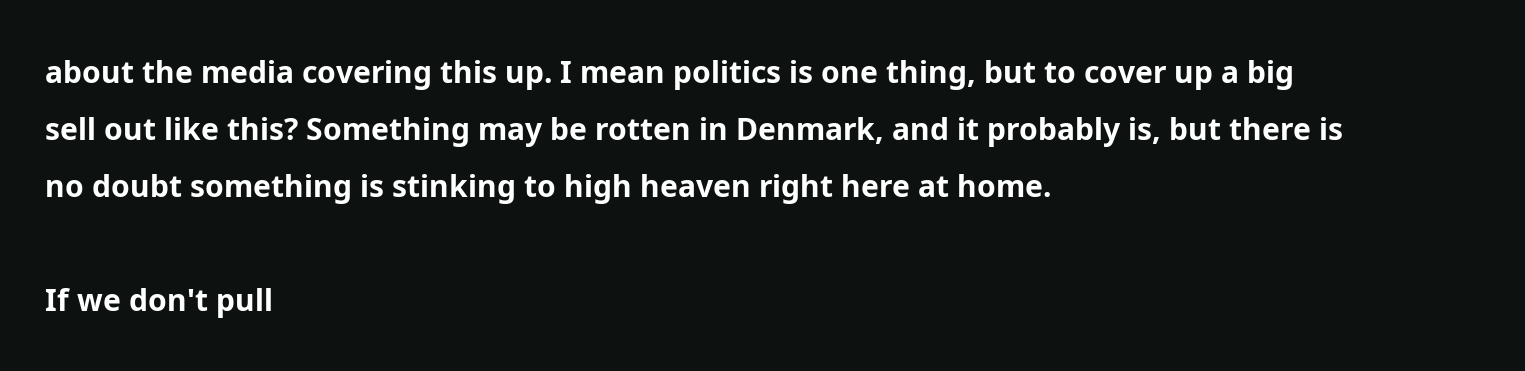about the media covering this up. I mean politics is one thing, but to cover up a big sell out like this? Something may be rotten in Denmark, and it probably is, but there is no doubt something is stinking to high heaven right here at home.

If we don't pull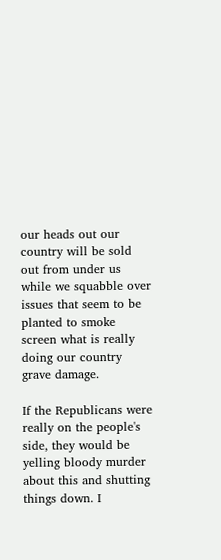our heads out our country will be sold out from under us while we squabble over issues that seem to be planted to smoke screen what is really doing our country grave damage.

If the Republicans were really on the people's side, they would be yelling bloody murder about this and shutting things down. I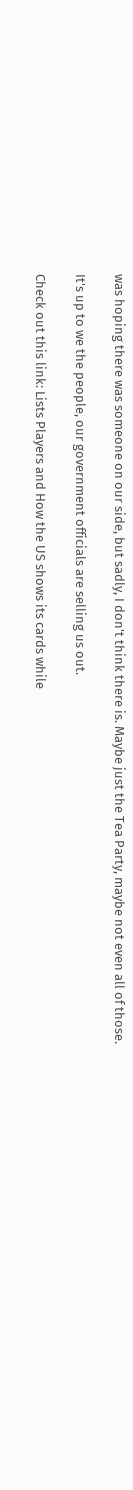was hoping there was someone on our side, but sadly, I don't think there is. Maybe just the Tea Party, maybe not even all of those.

It's up to we the people, our government officials are selling us out.

Check out this link: Lists Players and How the US shows its cards while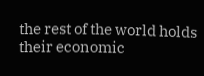the rest of the world holds their economic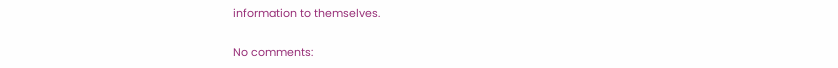information to themselves.

No comments: